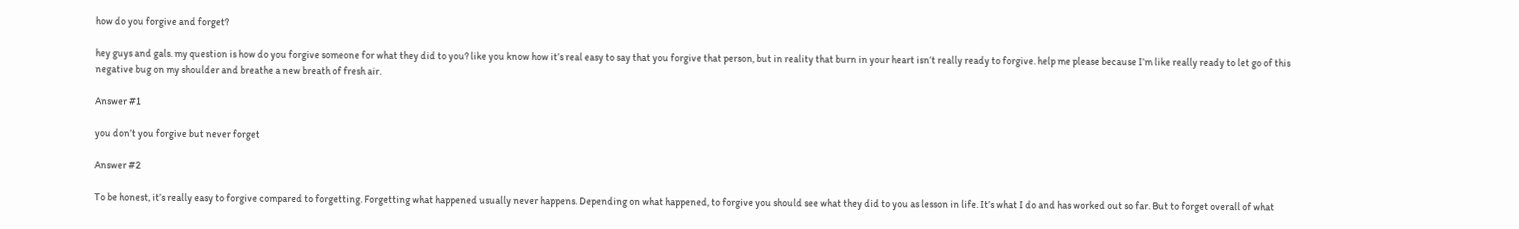how do you forgive and forget?

hey guys and gals. my question is how do you forgive someone for what they did to you? like you know how it’s real easy to say that you forgive that person, but in reality that burn in your heart isn’t really ready to forgive. help me please because I’m like really ready to let go of this negative bug on my shoulder and breathe a new breath of fresh air.

Answer #1

you don’t you forgive but never forget

Answer #2

To be honest, it’s really easy to forgive compared to forgetting. Forgetting what happened usually never happens. Depending on what happened, to forgive you should see what they did to you as lesson in life. It’s what I do and has worked out so far. But to forget overall of what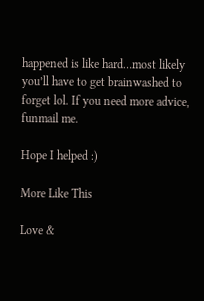happened is like hard…most likely you’ll have to get brainwashed to forget lol. If you need more advice, funmail me.

Hope I helped :)

More Like This

Love &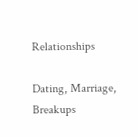Relationships

Dating, Marriage, Breakups